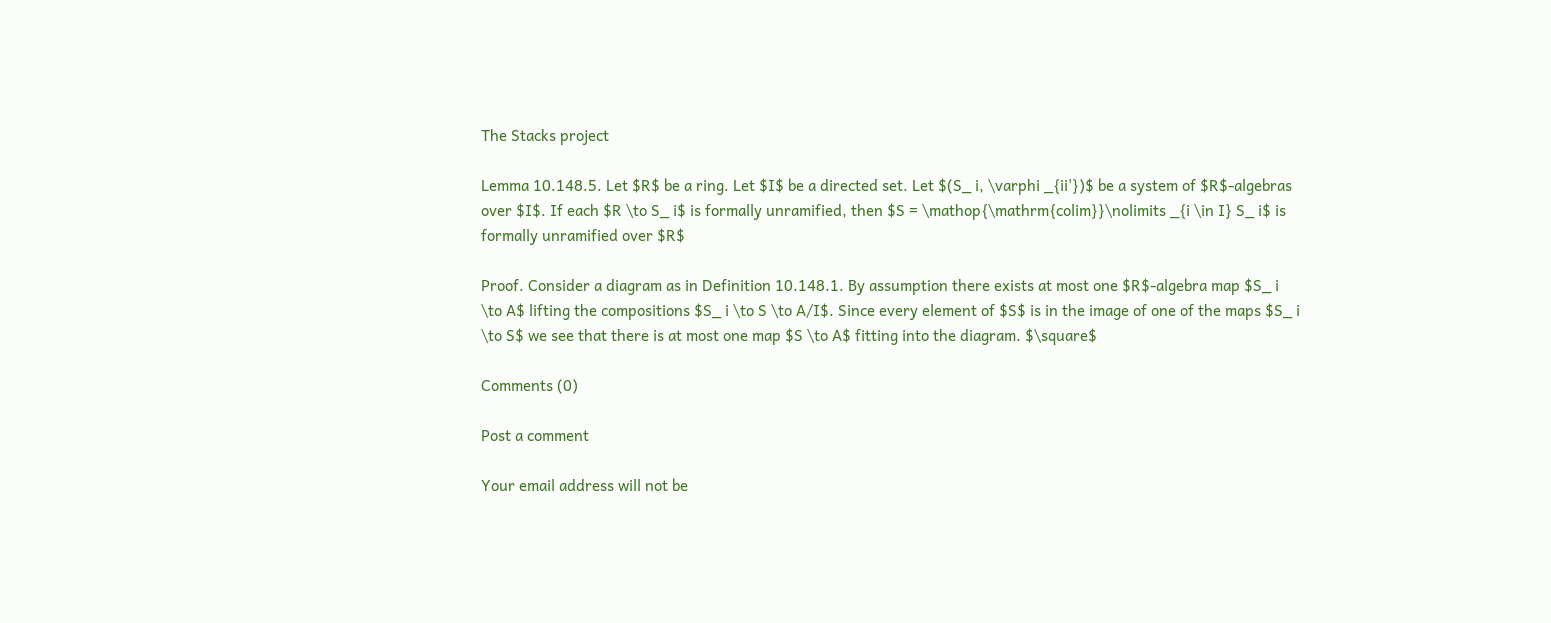The Stacks project

Lemma 10.148.5. Let $R$ be a ring. Let $I$ be a directed set. Let $(S_ i, \varphi _{ii'})$ be a system of $R$-algebras over $I$. If each $R \to S_ i$ is formally unramified, then $S = \mathop{\mathrm{colim}}\nolimits _{i \in I} S_ i$ is formally unramified over $R$

Proof. Consider a diagram as in Definition 10.148.1. By assumption there exists at most one $R$-algebra map $S_ i \to A$ lifting the compositions $S_ i \to S \to A/I$. Since every element of $S$ is in the image of one of the maps $S_ i \to S$ we see that there is at most one map $S \to A$ fitting into the diagram. $\square$

Comments (0)

Post a comment

Your email address will not be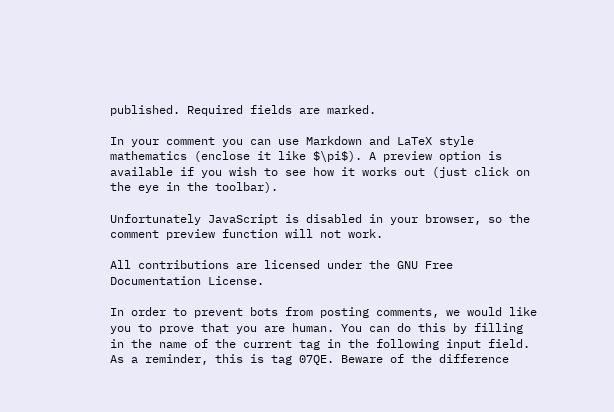published. Required fields are marked.

In your comment you can use Markdown and LaTeX style mathematics (enclose it like $\pi$). A preview option is available if you wish to see how it works out (just click on the eye in the toolbar).

Unfortunately JavaScript is disabled in your browser, so the comment preview function will not work.

All contributions are licensed under the GNU Free Documentation License.

In order to prevent bots from posting comments, we would like you to prove that you are human. You can do this by filling in the name of the current tag in the following input field. As a reminder, this is tag 07QE. Beware of the difference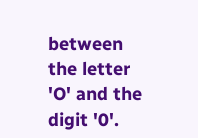between the letter 'O' and the digit '0'.